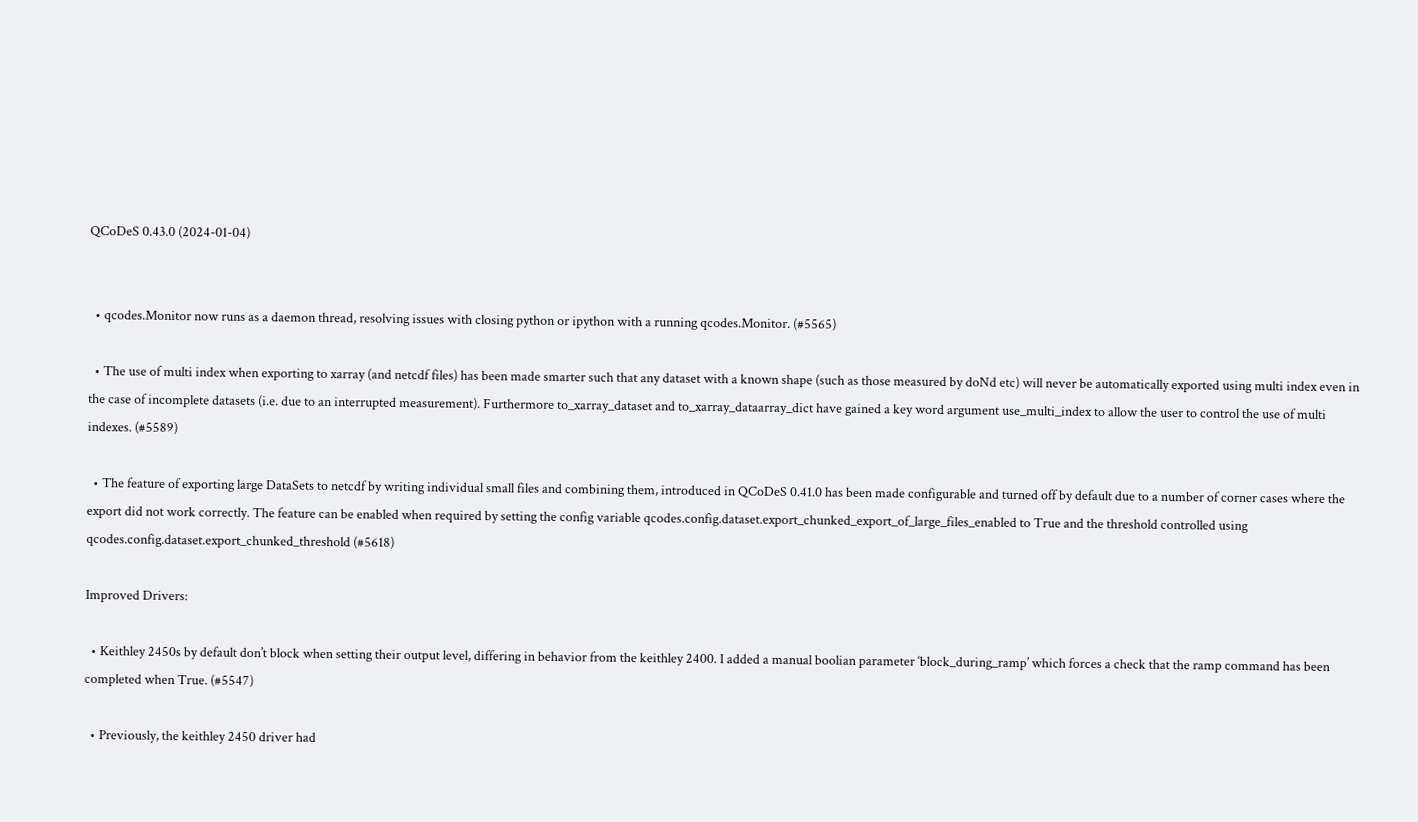QCoDeS 0.43.0 (2024-01-04)


  • qcodes.Monitor now runs as a daemon thread, resolving issues with closing python or ipython with a running qcodes.Monitor. (#5565)

  • The use of multi index when exporting to xarray (and netcdf files) has been made smarter such that any dataset with a known shape (such as those measured by doNd etc) will never be automatically exported using multi index even in the case of incomplete datasets (i.e. due to an interrupted measurement). Furthermore to_xarray_dataset and to_xarray_dataarray_dict have gained a key word argument use_multi_index to allow the user to control the use of multi indexes. (#5589)

  • The feature of exporting large DataSets to netcdf by writing individual small files and combining them, introduced in QCoDeS 0.41.0 has been made configurable and turned off by default due to a number of corner cases where the export did not work correctly. The feature can be enabled when required by setting the config variable qcodes.config.dataset.export_chunked_export_of_large_files_enabled to True and the threshold controlled using qcodes.config.dataset.export_chunked_threshold (#5618)

Improved Drivers:

  • Keithley 2450s by default don’t block when setting their output level, differing in behavior from the keithley 2400. I added a manual boolian parameter ‘block_during_ramp’ which forces a check that the ramp command has been completed when True. (#5547)

  • Previously, the keithley 2450 driver had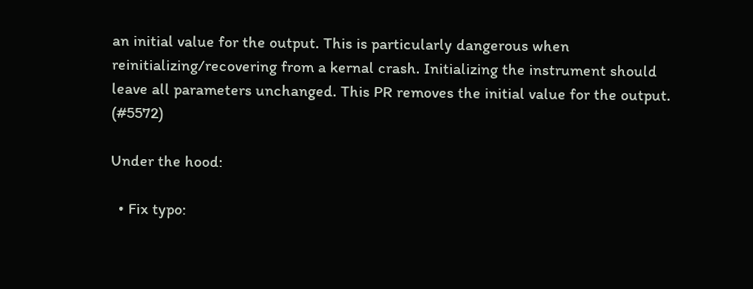an initial value for the output. This is particularly dangerous when reinitializing/recovering from a kernal crash. Initializing the instrument should leave all parameters unchanged. This PR removes the initial value for the output. (#5572)

Under the hood:

  • Fix typo: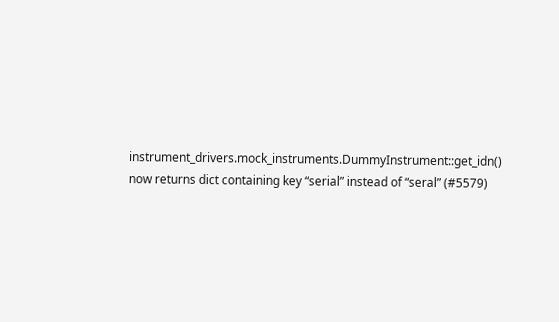instrument_drivers.mock_instruments.DummyInstrument::get_idn() now returns dict containing key “serial” instead of “seral” (#5579)